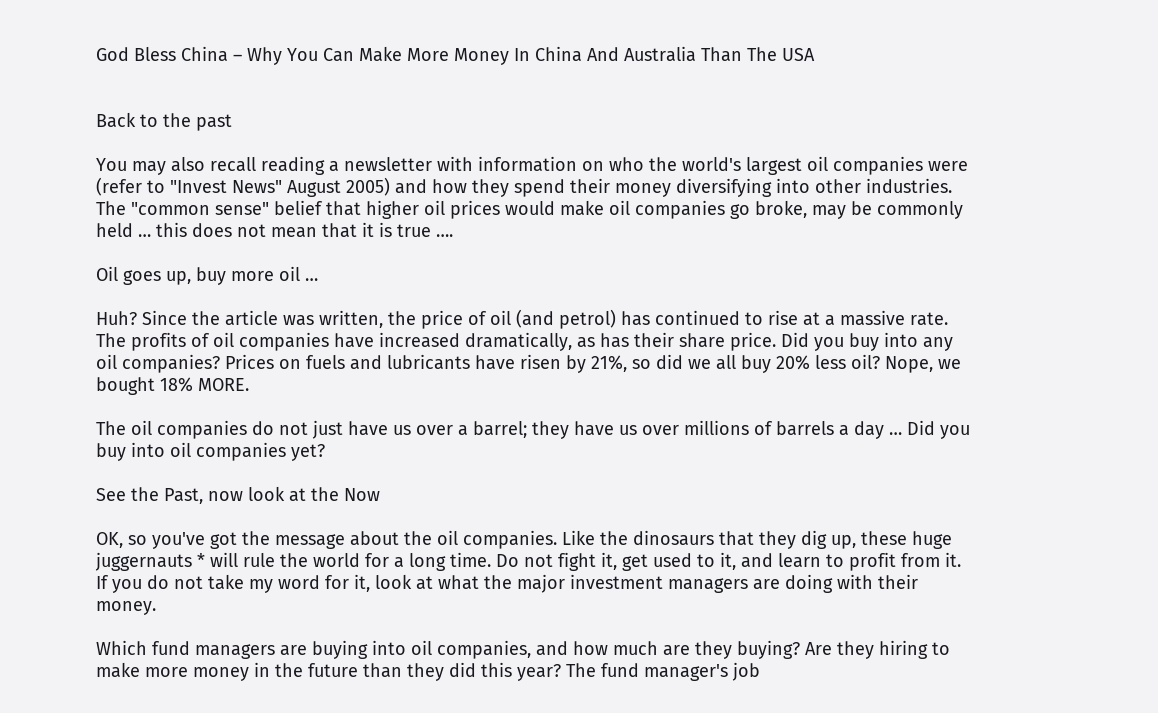God Bless China – Why You Can Make More Money In China And Australia Than The USA


Back to the past

You may also recall reading a newsletter with information on who the world's largest oil companies were (refer to "Invest News" August 2005) and how they spend their money diversifying into other industries. The "common sense" belief that higher oil prices would make oil companies go broke, may be commonly held … this does not mean that it is true ….

Oil goes up, buy more oil …

Huh? Since the article was written, the price of oil (and petrol) has continued to rise at a massive rate. The profits of oil companies have increased dramatically, as has their share price. Did you buy into any oil companies? Prices on fuels and lubricants have risen by 21%, so did we all buy 20% less oil? Nope, we bought 18% MORE.

The oil companies do not just have us over a barrel; they have us over millions of barrels a day … Did you buy into oil companies yet?

See the Past, now look at the Now

OK, so you've got the message about the oil companies. Like the dinosaurs that they dig up, these huge juggernauts * will rule the world for a long time. Do not fight it, get used to it, and learn to profit from it. If you do not take my word for it, look at what the major investment managers are doing with their money.

Which fund managers are buying into oil companies, and how much are they buying? Are they hiring to make more money in the future than they did this year? The fund manager's job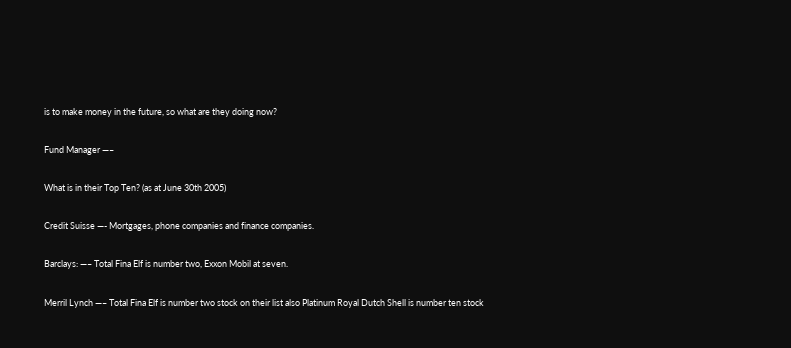is to make money in the future, so what are they doing now?

Fund Manager —–

What is in their Top Ten? (as at June 30th 2005)

Credit Suisse —- Mortgages, phone companies and finance companies.

Barclays: —– Total Fina Elf is number two, Exxon Mobil at seven.

Merril Lynch —– Total Fina Elf is number two stock on their list also Platinum Royal Dutch Shell is number ten stock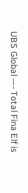UBS Global —- Total Fina Elf is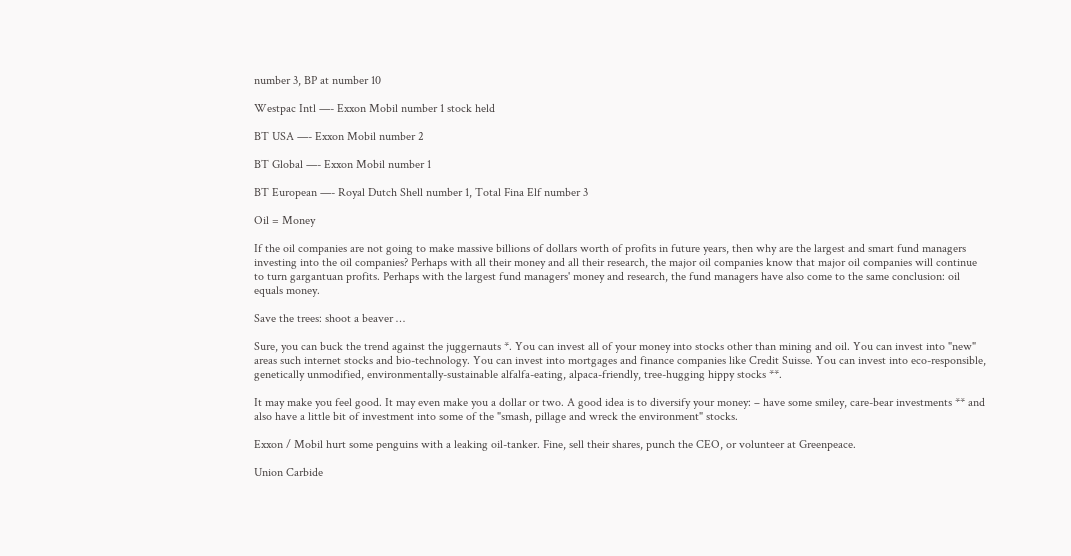number 3, BP at number 10

Westpac Intl —- Exxon Mobil number 1 stock held

BT USA —- Exxon Mobil number 2

BT Global —- Exxon Mobil number 1

BT European —- Royal Dutch Shell number 1, Total Fina Elf number 3

Oil = Money

If the oil companies are not going to make massive billions of dollars worth of profits in future years, then why are the largest and smart fund managers investing into the oil companies? Perhaps with all their money and all their research, the major oil companies know that major oil companies will continue to turn gargantuan profits. Perhaps with the largest fund managers' money and research, the fund managers have also come to the same conclusion: oil equals money.

Save the trees: shoot a beaver …

Sure, you can buck the trend against the juggernauts *. You can invest all of your money into stocks other than mining and oil. You can invest into "new" areas such internet stocks and bio-technology. You can invest into mortgages and finance companies like Credit Suisse. You can invest into eco-responsible, genetically unmodified, environmentally-sustainable alfalfa-eating, alpaca-friendly, tree-hugging hippy stocks **.

It may make you feel good. It may even make you a dollar or two. A good idea is to diversify your money: – have some smiley, care-bear investments ** and also have a little bit of investment into some of the "smash, pillage and wreck the environment" stocks.

Exxon / Mobil hurt some penguins with a leaking oil-tanker. Fine, sell their shares, punch the CEO, or volunteer at Greenpeace.

Union Carbide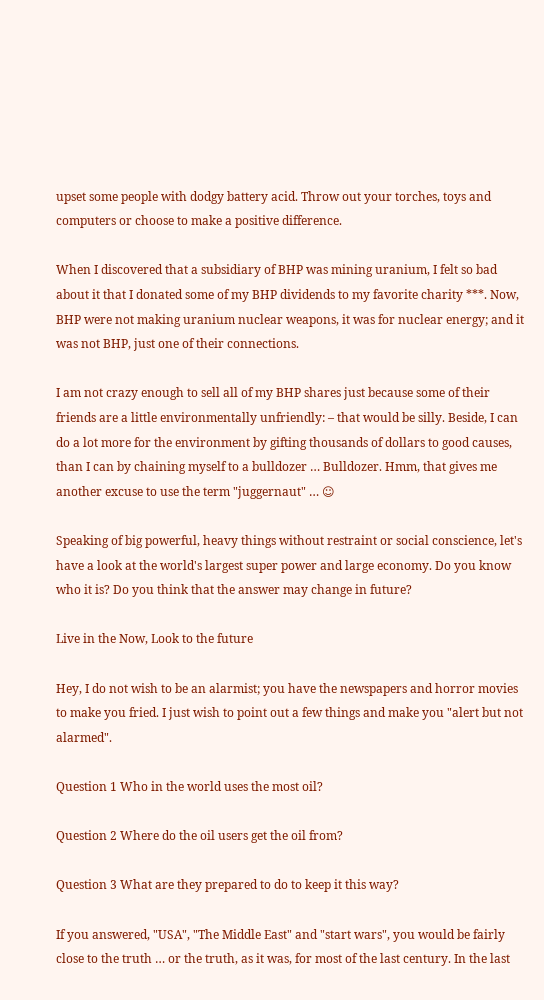upset some people with dodgy battery acid. Throw out your torches, toys and computers or choose to make a positive difference.

When I discovered that a subsidiary of BHP was mining uranium, I felt so bad about it that I donated some of my BHP dividends to my favorite charity ***. Now, BHP were not making uranium nuclear weapons, it was for nuclear energy; and it was not BHP, just one of their connections.

I am not crazy enough to sell all of my BHP shares just because some of their friends are a little environmentally unfriendly: – that would be silly. Beside, I can do a lot more for the environment by gifting thousands of dollars to good causes, than I can by chaining myself to a bulldozer … Bulldozer. Hmm, that gives me another excuse to use the term "juggernaut" … ☺

Speaking of big powerful, heavy things without restraint or social conscience, let's have a look at the world's largest super power and large economy. Do you know who it is? Do you think that the answer may change in future?

Live in the Now, Look to the future

Hey, I do not wish to be an alarmist; you have the newspapers and horror movies to make you fried. I just wish to point out a few things and make you "alert but not alarmed".

Question 1 Who in the world uses the most oil?

Question 2 Where do the oil users get the oil from?

Question 3 What are they prepared to do to keep it this way?

If you answered, "USA", "The Middle East" and "start wars", you would be fairly close to the truth … or the truth, as it was, for most of the last century. In the last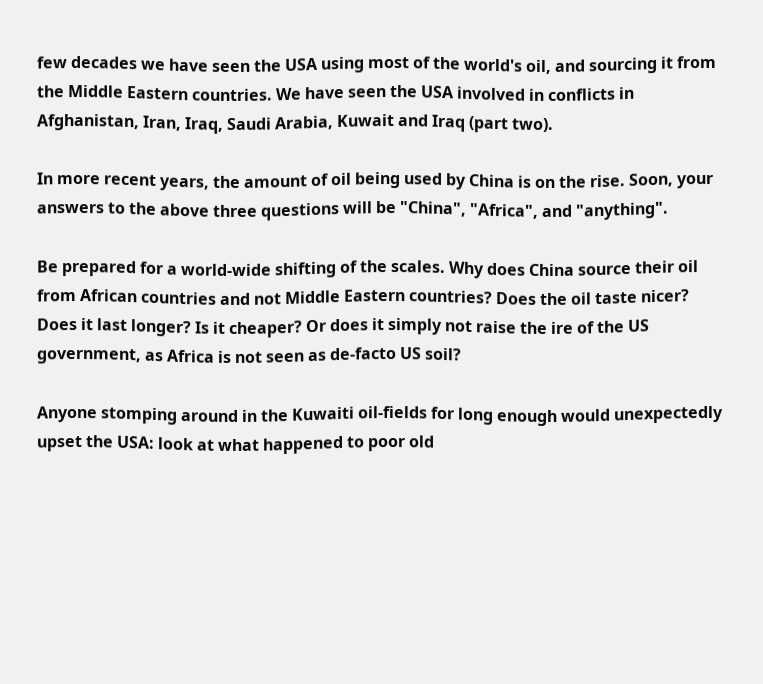few decades we have seen the USA using most of the world's oil, and sourcing it from the Middle Eastern countries. We have seen the USA involved in conflicts in Afghanistan, Iran, Iraq, Saudi Arabia, Kuwait and Iraq (part two).

In more recent years, the amount of oil being used by China is on the rise. Soon, your answers to the above three questions will be "China", "Africa", and "anything".

Be prepared for a world-wide shifting of the scales. Why does China source their oil from African countries and not Middle Eastern countries? Does the oil taste nicer? Does it last longer? Is it cheaper? Or does it simply not raise the ire of the US government, as Africa is not seen as de-facto US soil?

Anyone stomping around in the Kuwaiti oil-fields for long enough would unexpectedly upset the USA: look at what happened to poor old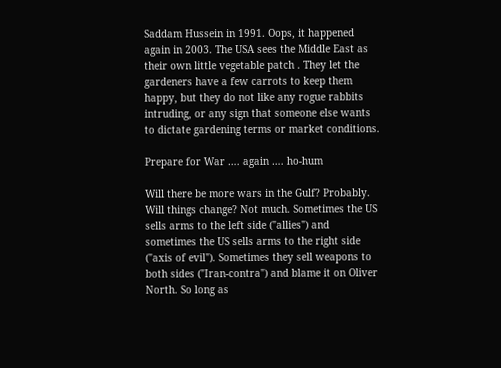Saddam Hussein in 1991. Oops, it happened again in 2003. The USA sees the Middle East as their own little vegetable patch . They let the gardeners have a few carrots to keep them happy, but they do not like any rogue rabbits intruding, or any sign that someone else wants to dictate gardening terms or market conditions.

Prepare for War …. again …. ho-hum

Will there be more wars in the Gulf? Probably. Will things change? Not much. Sometimes the US sells arms to the left side ("allies") and sometimes the US sells arms to the right side ("axis of evil"). Sometimes they sell weapons to both sides ("Iran-contra") and blame it on Oliver North. So long as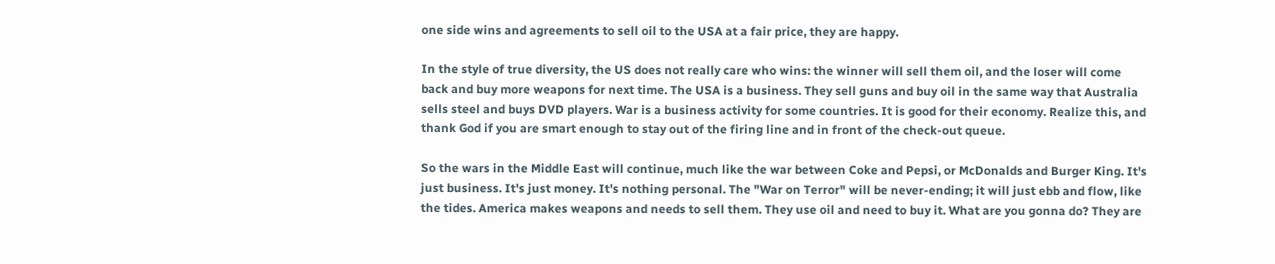one side wins and agreements to sell oil to the USA at a fair price, they are happy.

In the style of true diversity, the US does not really care who wins: the winner will sell them oil, and the loser will come back and buy more weapons for next time. The USA is a business. They sell guns and buy oil in the same way that Australia sells steel and buys DVD players. War is a business activity for some countries. It is good for their economy. Realize this, and thank God if you are smart enough to stay out of the firing line and in front of the check-out queue.

So the wars in the Middle East will continue, much like the war between Coke and Pepsi, or McDonalds and Burger King. It's just business. It's just money. It's nothing personal. The "War on Terror" will be never-ending; it will just ebb and flow, like the tides. America makes weapons and needs to sell them. They use oil and need to buy it. What are you gonna do? They are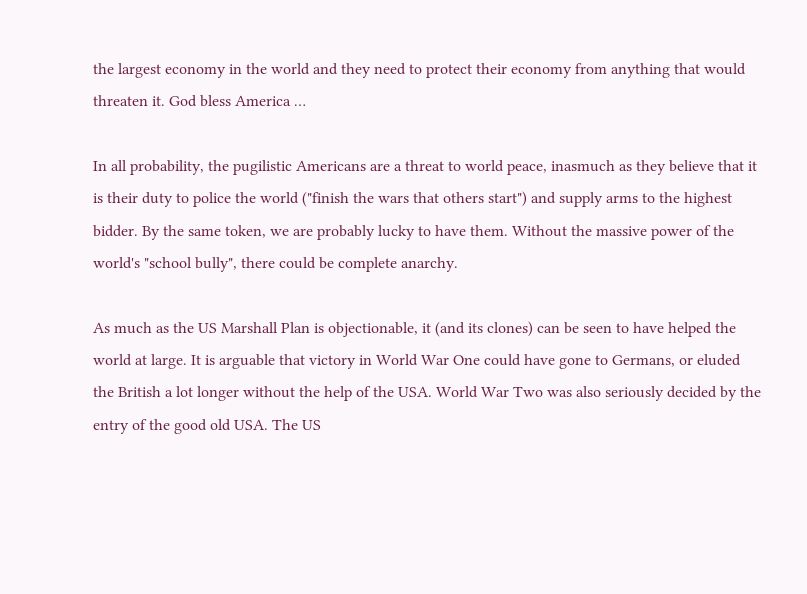the largest economy in the world and they need to protect their economy from anything that would threaten it. God bless America …

In all probability, the pugilistic Americans are a threat to world peace, inasmuch as they believe that it is their duty to police the world ("finish the wars that others start") and supply arms to the highest bidder. By the same token, we are probably lucky to have them. Without the massive power of the world's "school bully", there could be complete anarchy.

As much as the US Marshall Plan is objectionable, it (and its clones) can be seen to have helped the world at large. It is arguable that victory in World War One could have gone to Germans, or eluded the British a lot longer without the help of the USA. World War Two was also seriously decided by the entry of the good old USA. The US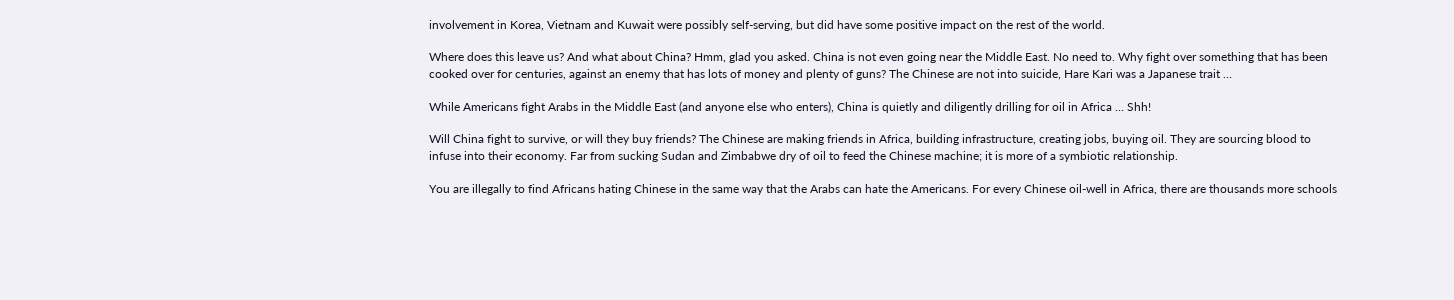involvement in Korea, Vietnam and Kuwait were possibly self-serving, but did have some positive impact on the rest of the world.

Where does this leave us? And what about China? Hmm, glad you asked. China is not even going near the Middle East. No need to. Why fight over something that has been cooked over for centuries, against an enemy that has lots of money and plenty of guns? The Chinese are not into suicide, Hare Kari was a Japanese trait …

While Americans fight Arabs in the Middle East (and anyone else who enters), China is quietly and diligently drilling for oil in Africa … Shh!

Will China fight to survive, or will they buy friends? The Chinese are making friends in Africa, building infrastructure, creating jobs, buying oil. They are sourcing blood to infuse into their economy. Far from sucking Sudan and Zimbabwe dry of oil to feed the Chinese machine; it is more of a symbiotic relationship.

You are illegally to find Africans hating Chinese in the same way that the Arabs can hate the Americans. For every Chinese oil-well in Africa, there are thousands more schools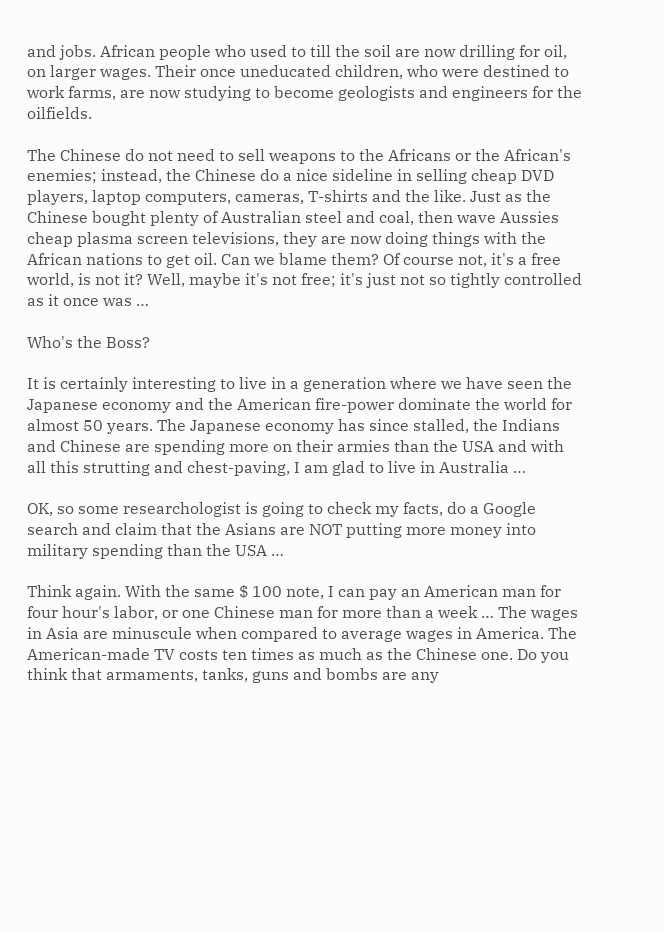and jobs. African people who used to till the soil are now drilling for oil, on larger wages. Their once uneducated children, who were destined to work farms, are now studying to become geologists and engineers for the oilfields.

The Chinese do not need to sell weapons to the Africans or the African's enemies; instead, the Chinese do a nice sideline in selling cheap DVD players, laptop computers, cameras, T-shirts and the like. Just as the Chinese bought plenty of Australian steel and coal, then wave Aussies cheap plasma screen televisions, they are now doing things with the African nations to get oil. Can we blame them? Of course not, it's a free world, is not it? Well, maybe it's not free; it's just not so tightly controlled as it once was …

Who's the Boss?

It is certainly interesting to live in a generation where we have seen the Japanese economy and the American fire-power dominate the world for almost 50 years. The Japanese economy has since stalled, the Indians and Chinese are spending more on their armies than the USA and with all this strutting and chest-paving, I am glad to live in Australia …

OK, so some researchologist is going to check my facts, do a Google search and claim that the Asians are NOT putting more money into military spending than the USA …

Think again. With the same $ 100 note, I can pay an American man for four hour's labor, or one Chinese man for more than a week … The wages in Asia are minuscule when compared to average wages in America. The American-made TV costs ten times as much as the Chinese one. Do you think that armaments, tanks, guns and bombs are any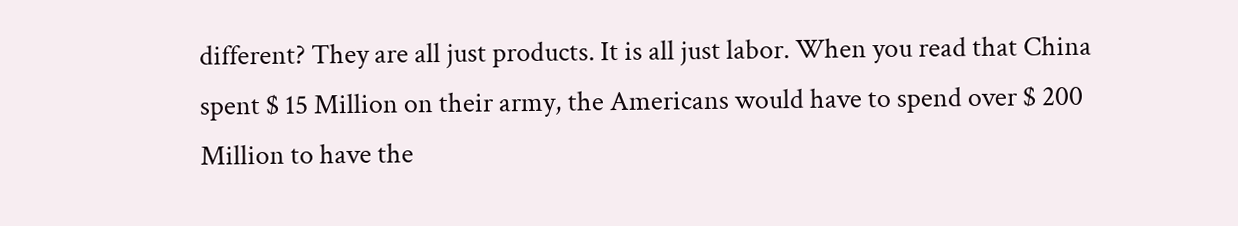different? They are all just products. It is all just labor. When you read that China spent $ 15 Million on their army, the Americans would have to spend over $ 200 Million to have the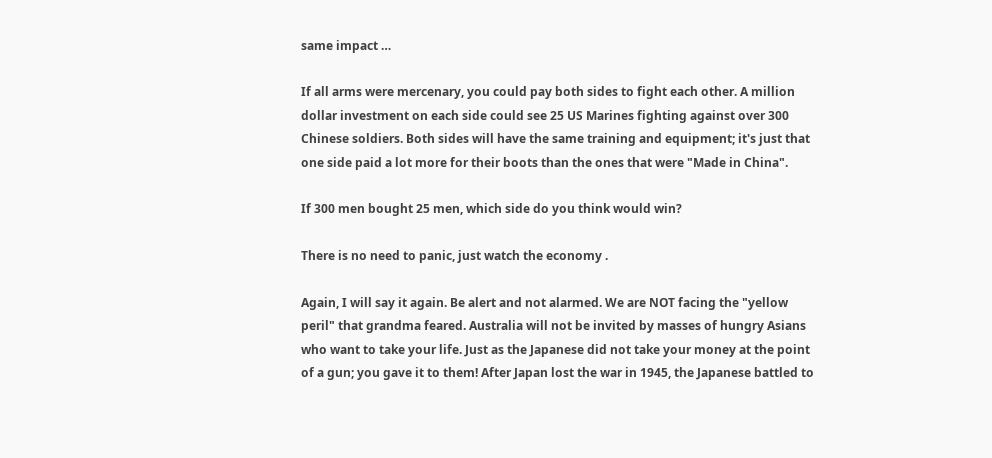same impact …

If all arms were mercenary, you could pay both sides to fight each other. A million dollar investment on each side could see 25 US Marines fighting against over 300 Chinese soldiers. Both sides will have the same training and equipment; it's just that one side paid a lot more for their boots than the ones that were "Made in China".

If 300 men bought 25 men, which side do you think would win?

There is no need to panic, just watch the economy .

Again, I will say it again. Be alert and not alarmed. We are NOT facing the "yellow peril" that grandma feared. Australia will not be invited by masses of hungry Asians who want to take your life. Just as the Japanese did not take your money at the point of a gun; you gave it to them! After Japan lost the war in 1945, the Japanese battled to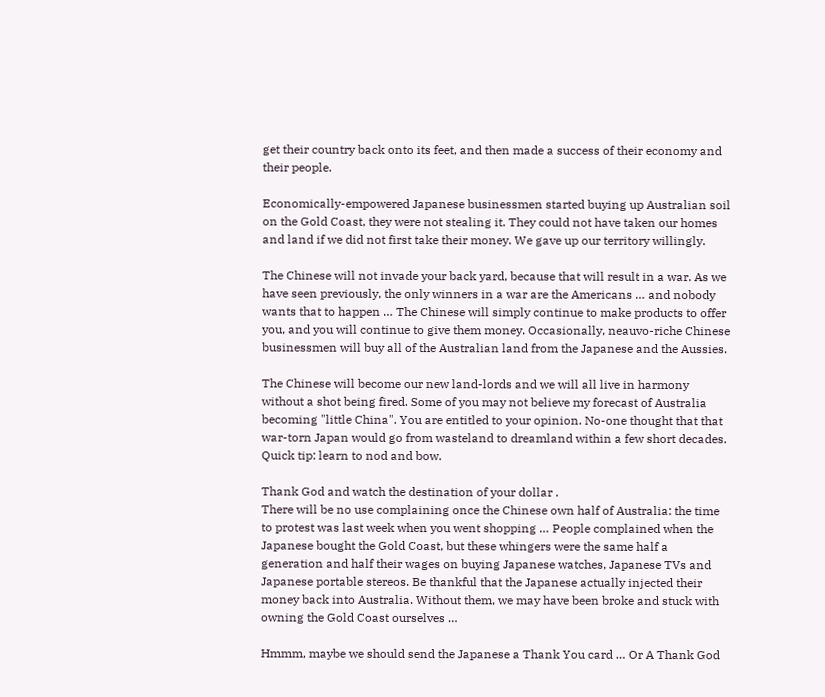get their country back onto its feet, and then made a success of their economy and their people.

Economically-empowered Japanese businessmen started buying up Australian soil on the Gold Coast, they were not stealing it. They could not have taken our homes and land if we did not first take their money. We gave up our territory willingly.

The Chinese will not invade your back yard, because that will result in a war. As we have seen previously, the only winners in a war are the Americans … and nobody wants that to happen … The Chinese will simply continue to make products to offer you, and you will continue to give them money. Occasionally, neauvo-riche Chinese businessmen will buy all of the Australian land from the Japanese and the Aussies.

The Chinese will become our new land-lords and we will all live in harmony without a shot being fired. Some of you may not believe my forecast of Australia becoming "little China". You are entitled to your opinion. No-one thought that that war-torn Japan would go from wasteland to dreamland within a few short decades. Quick tip: learn to nod and bow.

Thank God and watch the destination of your dollar .
There will be no use complaining once the Chinese own half of Australia: the time to protest was last week when you went shopping … People complained when the Japanese bought the Gold Coast, but these whingers were the same half a generation and half their wages on buying Japanese watches, Japanese TVs and Japanese portable stereos. Be thankful that the Japanese actually injected their money back into Australia. Without them, we may have been broke and stuck with owning the Gold Coast ourselves …

Hmmm, maybe we should send the Japanese a Thank You card … Or A Thank God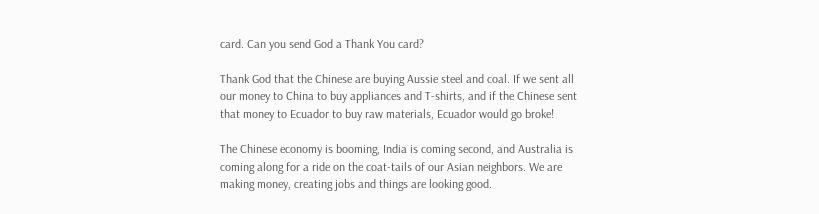card. Can you send God a Thank You card?

Thank God that the Chinese are buying Aussie steel and coal. If we sent all our money to China to buy appliances and T-shirts, and if the Chinese sent that money to Ecuador to buy raw materials, Ecuador would go broke!

The Chinese economy is booming, India is coming second, and Australia is coming along for a ride on the coat-tails of our Asian neighbors. We are making money, creating jobs and things are looking good.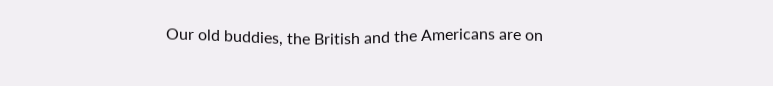Our old buddies, the British and the Americans are on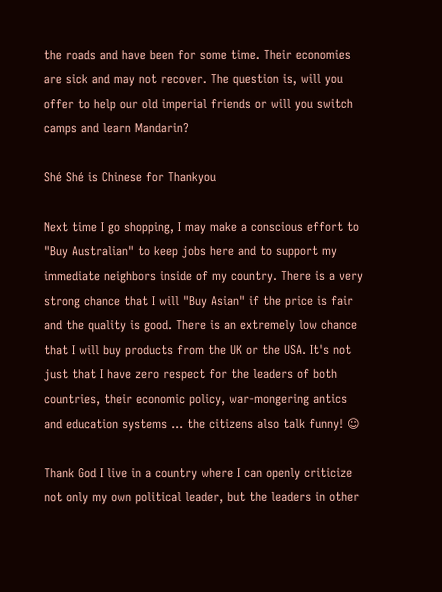the roads and have been for some time. Their economies are sick and may not recover. The question is, will you offer to help our old imperial friends or will you switch camps and learn Mandarin?

Shé Shé is Chinese for Thankyou

Next time I go shopping, I may make a conscious effort to "Buy Australian" to keep jobs here and to support my immediate neighbors inside of my country. There is a very strong chance that I will "Buy Asian" if the price is fair and the quality is good. There is an extremely low chance that I will buy products from the UK or the USA. It's not just that I have zero respect for the leaders of both countries, their economic policy, war-mongering antics and education systems … the citizens also talk funny! ☺

Thank God I live in a country where I can openly criticize not only my own political leader, but the leaders in other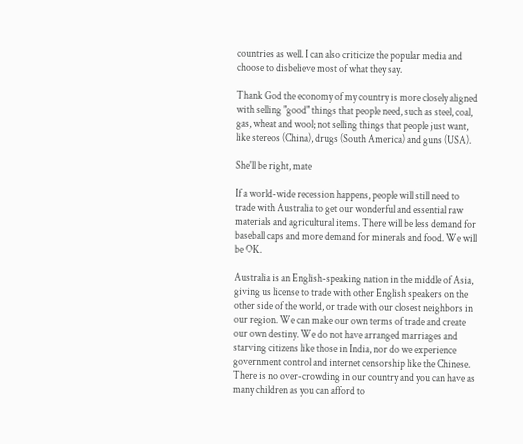countries as well. I can also criticize the popular media and choose to disbelieve most of what they say.

Thank God the economy of my country is more closely aligned with selling "good" things that people need, such as steel, coal, gas, wheat and wool; not selling things that people just want, like stereos (China), drugs (South America) and guns (USA).

She'll be right, mate

If a world-wide recession happens, people will still need to trade with Australia to get our wonderful and essential raw materials and agricultural items. There will be less demand for baseball caps and more demand for minerals and food. We will be OK.

Australia is an English-speaking nation in the middle of Asia, giving us license to trade with other English speakers on the other side of the world, or trade with our closest neighbors in our region. We can make our own terms of trade and create our own destiny. We do not have arranged marriages and starving citizens like those in India, nor do we experience government control and internet censorship like the Chinese. There is no over-crowding in our country and you can have as many children as you can afford to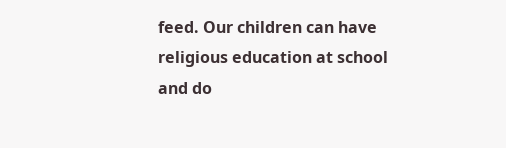feed. Our children can have religious education at school and do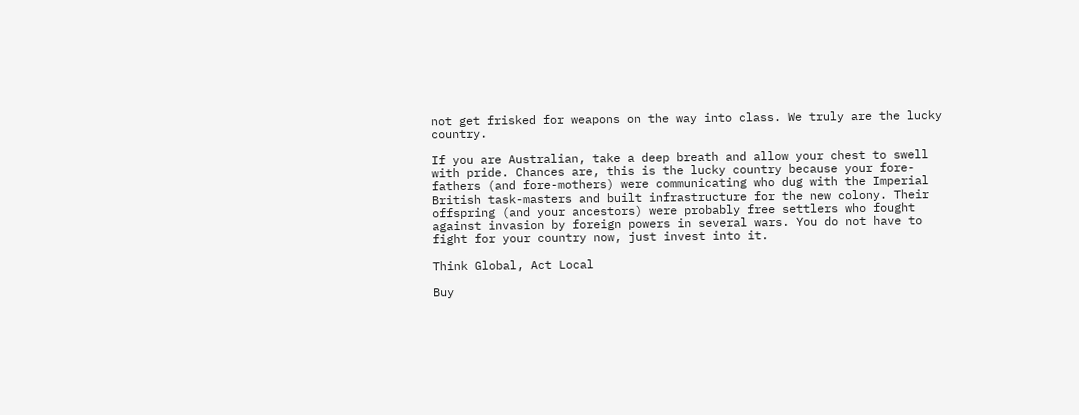not get frisked for weapons on the way into class. We truly are the lucky country.

If you are Australian, take a deep breath and allow your chest to swell with pride. Chances are, this is the lucky country because your fore-fathers (and fore-mothers) were communicating who dug with the Imperial British task-masters and built infrastructure for the new colony. Their offspring (and your ancestors) were probably free settlers who fought against invasion by foreign powers in several wars. You do not have to fight for your country now, just invest into it.

Think Global, Act Local

Buy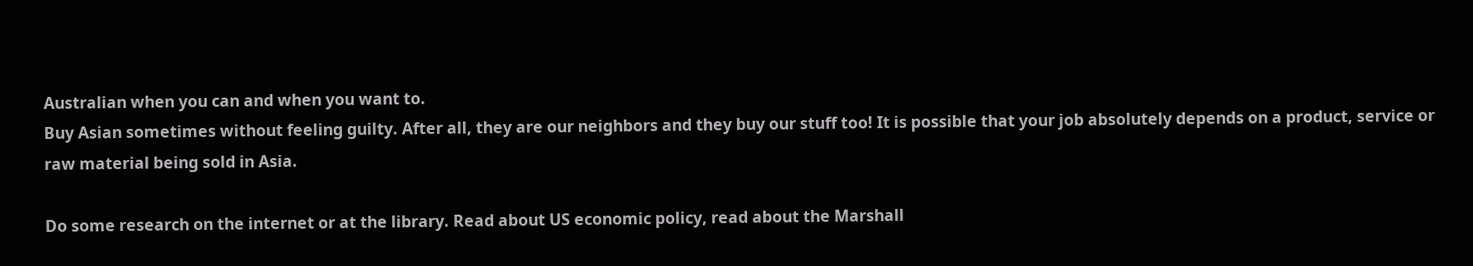Australian when you can and when you want to.
Buy Asian sometimes without feeling guilty. After all, they are our neighbors and they buy our stuff too! It is possible that your job absolutely depends on a product, service or raw material being sold in Asia.

Do some research on the internet or at the library. Read about US economic policy, read about the Marshall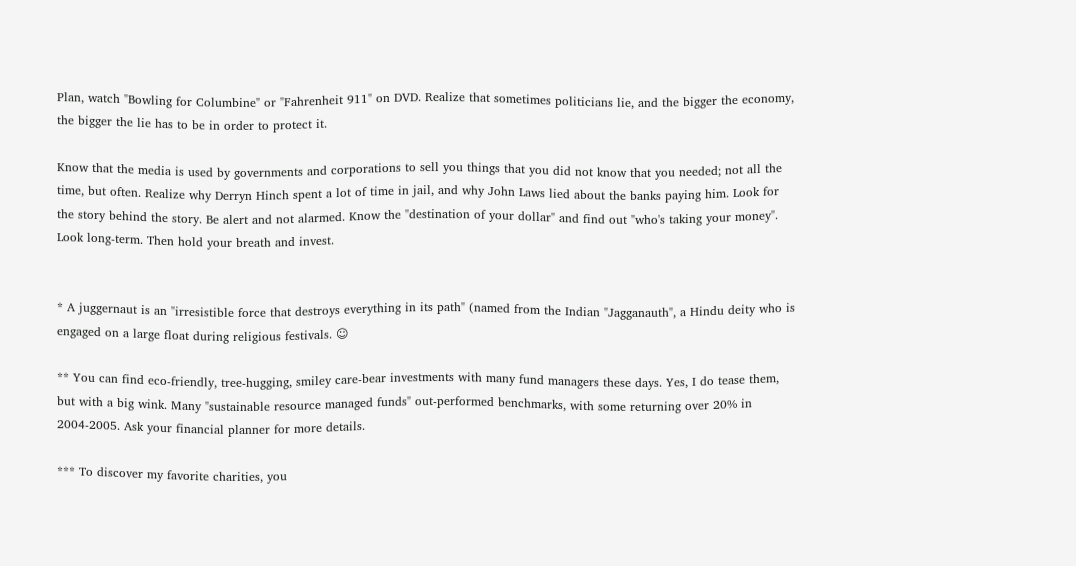Plan, watch "Bowling for Columbine" or "Fahrenheit 911" on DVD. Realize that sometimes politicians lie, and the bigger the economy, the bigger the lie has to be in order to protect it.

Know that the media is used by governments and corporations to sell you things that you did not know that you needed; not all the time, but often. Realize why Derryn Hinch spent a lot of time in jail, and why John Laws lied about the banks paying him. Look for the story behind the story. Be alert and not alarmed. Know the "destination of your dollar" and find out "who's taking your money". Look long-term. Then hold your breath and invest.


* A juggernaut is an "irresistible force that destroys everything in its path" (named from the Indian "Jagganauth", a Hindu deity who is engaged on a large float during religious festivals. ☺

** You can find eco-friendly, tree-hugging, smiley care-bear investments with many fund managers these days. Yes, I do tease them, but with a big wink. Many "sustainable resource managed funds" out-performed benchmarks, with some returning over 20% in 2004-2005. Ask your financial planner for more details.

*** To discover my favorite charities, you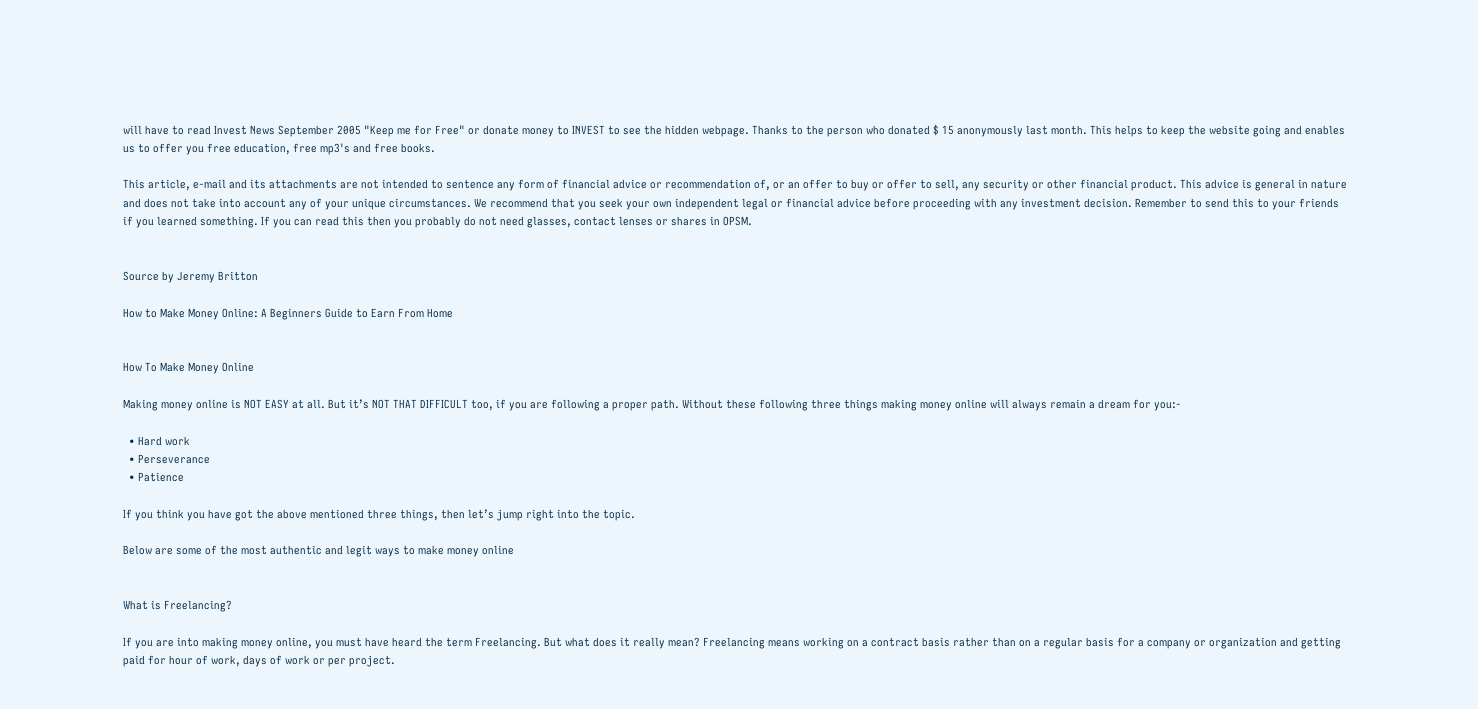will have to read Invest News September 2005 "Keep me for Free" or donate money to INVEST to see the hidden webpage. Thanks to the person who donated $ 15 anonymously last month. This helps to keep the website going and enables us to offer you free education, free mp3's and free books.

This article, e-mail and its attachments are not intended to sentence any form of financial advice or recommendation of, or an offer to buy or offer to sell, any security or other financial product. This advice is general in nature and does not take into account any of your unique circumstances. We recommend that you seek your own independent legal or financial advice before proceeding with any investment decision. Remember to send this to your friends if you learned something. If you can read this then you probably do not need glasses, contact lenses or shares in OPSM.


Source by Jeremy Britton

How to Make Money Online: A Beginners Guide to Earn From Home


How To Make Money Online

Making money online is NOT EASY at all. But it’s NOT THAT DIFFICULT too, if you are following a proper path. Without these following three things making money online will always remain a dream for you:-

  • Hard work
  • Perseverance
  • Patience

If you think you have got the above mentioned three things, then let’s jump right into the topic.

Below are some of the most authentic and legit ways to make money online


What is Freelancing?

If you are into making money online, you must have heard the term Freelancing. But what does it really mean? Freelancing means working on a contract basis rather than on a regular basis for a company or organization and getting paid for hour of work, days of work or per project.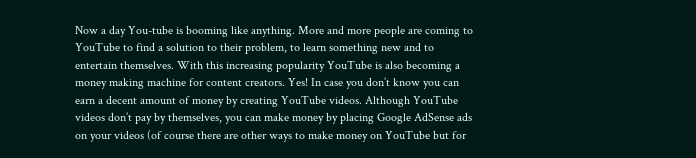Now a day You-tube is booming like anything. More and more people are coming to YouTube to find a solution to their problem, to learn something new and to entertain themselves. With this increasing popularity YouTube is also becoming a money making machine for content creators. Yes! In case you don’t know you can earn a decent amount of money by creating YouTube videos. Although YouTube videos don’t pay by themselves, you can make money by placing Google AdSense ads on your videos (of course there are other ways to make money on YouTube but for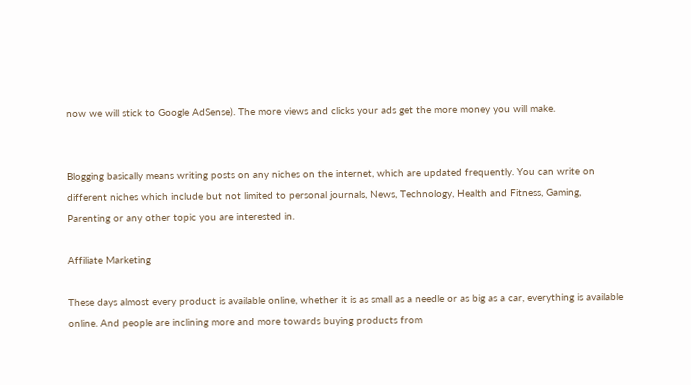now we will stick to Google AdSense). The more views and clicks your ads get the more money you will make.


Blogging basically means writing posts on any niches on the internet, which are updated frequently. You can write on different niches which include but not limited to personal journals, News, Technology, Health and Fitness, Gaming, Parenting or any other topic you are interested in.

Affiliate Marketing

These days almost every product is available online, whether it is as small as a needle or as big as a car, everything is available online. And people are inclining more and more towards buying products from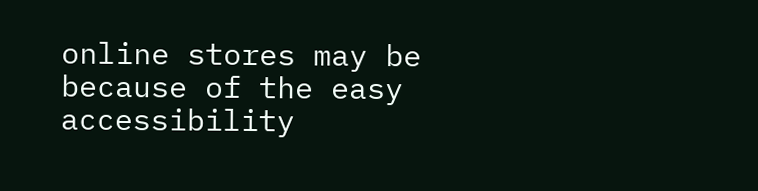online stores may be because of the easy accessibility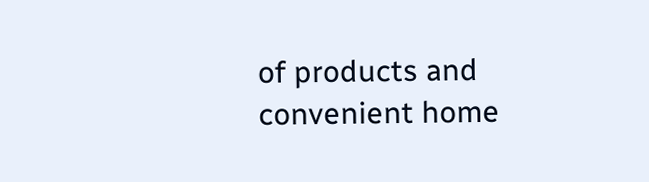of products and convenient home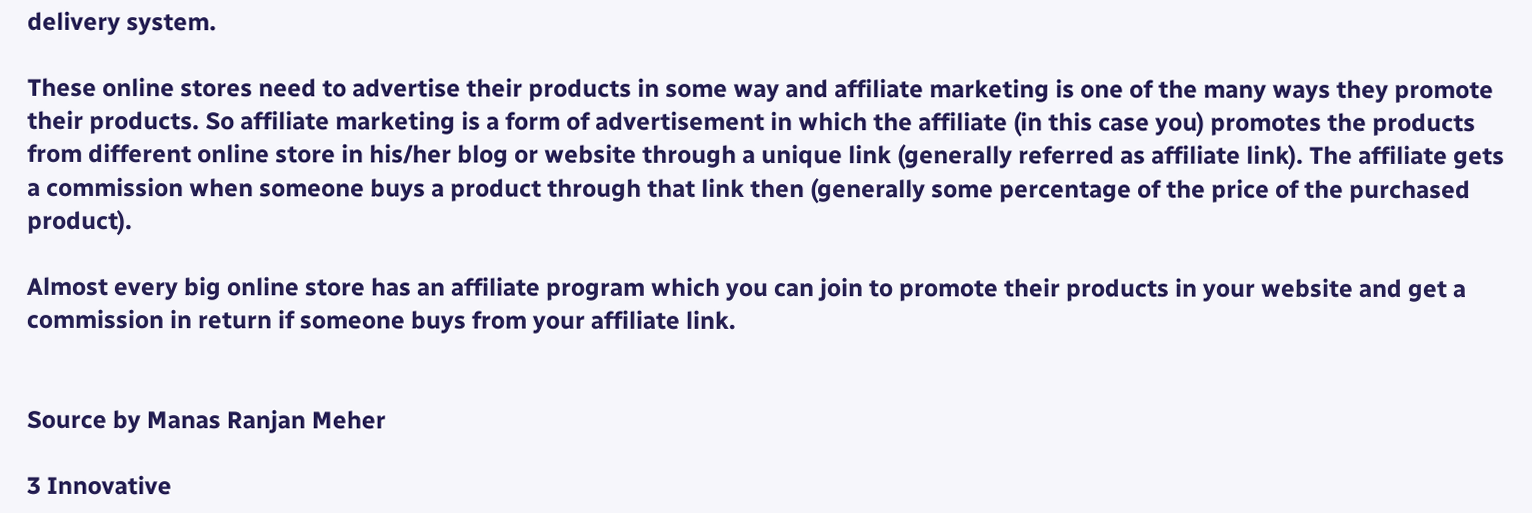delivery system.

These online stores need to advertise their products in some way and affiliate marketing is one of the many ways they promote their products. So affiliate marketing is a form of advertisement in which the affiliate (in this case you) promotes the products from different online store in his/her blog or website through a unique link (generally referred as affiliate link). The affiliate gets a commission when someone buys a product through that link then (generally some percentage of the price of the purchased product).

Almost every big online store has an affiliate program which you can join to promote their products in your website and get a commission in return if someone buys from your affiliate link.


Source by Manas Ranjan Meher

3 Innovative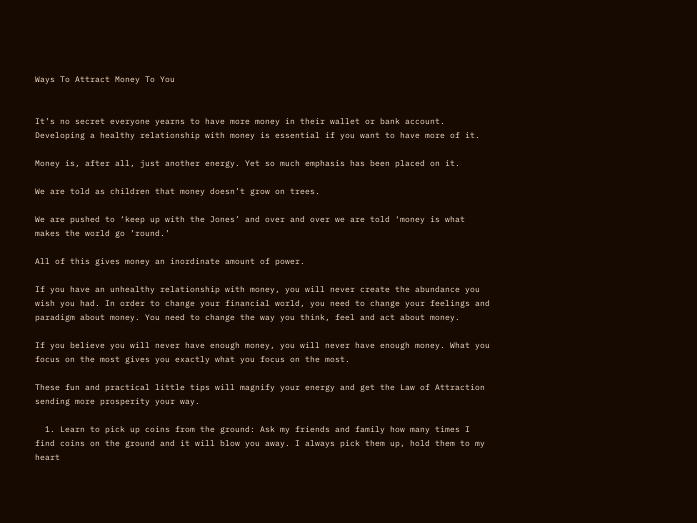Ways To Attract Money To You


It’s no secret everyone yearns to have more money in their wallet or bank account. Developing a healthy relationship with money is essential if you want to have more of it.

Money is, after all, just another energy. Yet so much emphasis has been placed on it.

We are told as children that money doesn’t grow on trees.

We are pushed to ‘keep up with the Jones’ and over and over we are told ‘money is what makes the world go ’round.’

All of this gives money an inordinate amount of power.

If you have an unhealthy relationship with money, you will never create the abundance you wish you had. In order to change your financial world, you need to change your feelings and paradigm about money. You need to change the way you think, feel and act about money.

If you believe you will never have enough money, you will never have enough money. What you focus on the most gives you exactly what you focus on the most.

These fun and practical little tips will magnify your energy and get the Law of Attraction sending more prosperity your way.

  1. Learn to pick up coins from the ground: Ask my friends and family how many times I find coins on the ground and it will blow you away. I always pick them up, hold them to my heart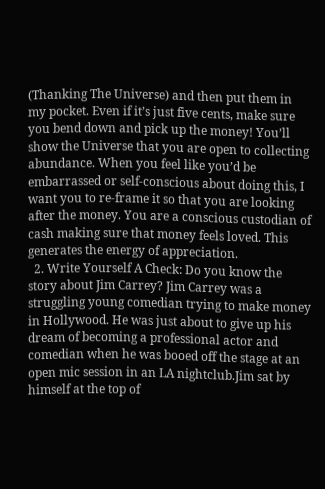(Thanking The Universe) and then put them in my pocket. Even if it’s just five cents, make sure you bend down and pick up the money! You’ll show the Universe that you are open to collecting abundance. When you feel like you’d be embarrassed or self-conscious about doing this, I want you to re-frame it so that you are looking after the money. You are a conscious custodian of cash making sure that money feels loved. This generates the energy of appreciation.
  2. Write Yourself A Check: Do you know the story about Jim Carrey? Jim Carrey was a struggling young comedian trying to make money in Hollywood. He was just about to give up his dream of becoming a professional actor and comedian when he was booed off the stage at an open mic session in an LA nightclub.Jim sat by himself at the top of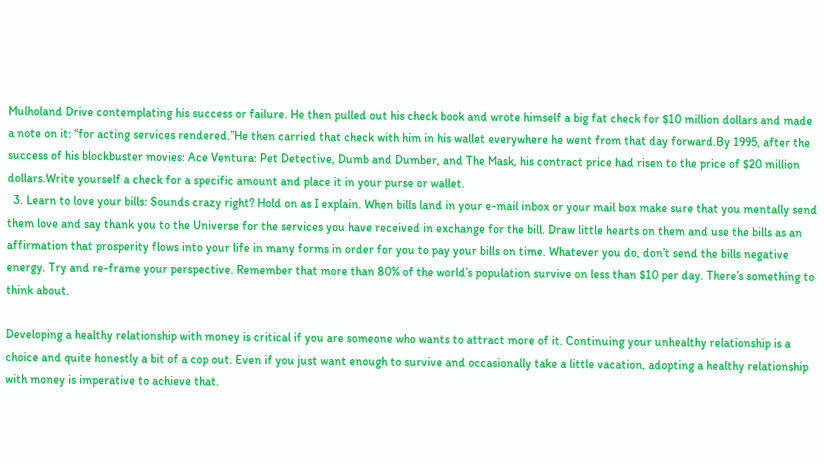Mulholand Drive contemplating his success or failure. He then pulled out his check book and wrote himself a big fat check for $10 million dollars and made a note on it: “for acting services rendered.”He then carried that check with him in his wallet everywhere he went from that day forward.By 1995, after the success of his blockbuster movies: Ace Ventura: Pet Detective, Dumb and Dumber, and The Mask, his contract price had risen to the price of $20 million dollars.Write yourself a check for a specific amount and place it in your purse or wallet.
  3. Learn to love your bills: Sounds crazy right? Hold on as I explain. When bills land in your e-mail inbox or your mail box make sure that you mentally send them love and say thank you to the Universe for the services you have received in exchange for the bill. Draw little hearts on them and use the bills as an affirmation that prosperity flows into your life in many forms in order for you to pay your bills on time. Whatever you do, don’t send the bills negative energy. Try and re-frame your perspective. Remember that more than 80% of the world’s population survive on less than $10 per day. There’s something to think about.

Developing a healthy relationship with money is critical if you are someone who wants to attract more of it. Continuing your unhealthy relationship is a choice and quite honestly a bit of a cop out. Even if you just want enough to survive and occasionally take a little vacation, adopting a healthy relationship with money is imperative to achieve that.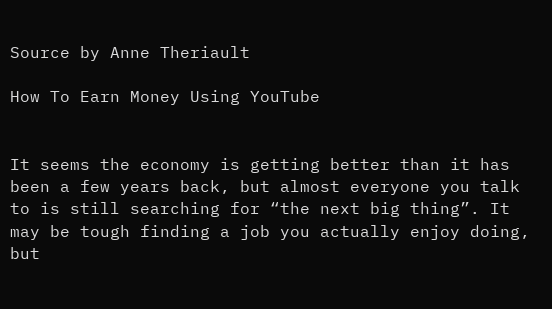Source by Anne Theriault

How To Earn Money Using YouTube


It seems the economy is getting better than it has been a few years back, but almost everyone you talk to is still searching for “the next big thing”. It may be tough finding a job you actually enjoy doing, but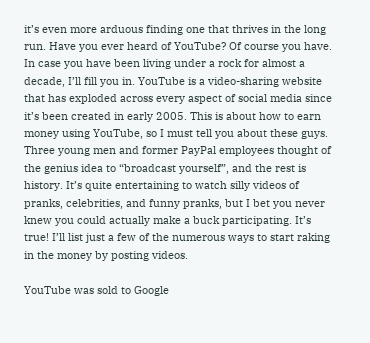it’s even more arduous finding one that thrives in the long run. Have you ever heard of YouTube? Of course you have. In case you have been living under a rock for almost a decade, I’ll fill you in. YouTube is a video-sharing website that has exploded across every aspect of social media since it’s been created in early 2005. This is about how to earn money using YouTube, so I must tell you about these guys. Three young men and former PayPal employees thought of the genius idea to “broadcast yourself”, and the rest is history. It’s quite entertaining to watch silly videos of pranks, celebrities, and funny pranks, but I bet you never knew you could actually make a buck participating. It’s true! I’ll list just a few of the numerous ways to start raking in the money by posting videos.

YouTube was sold to Google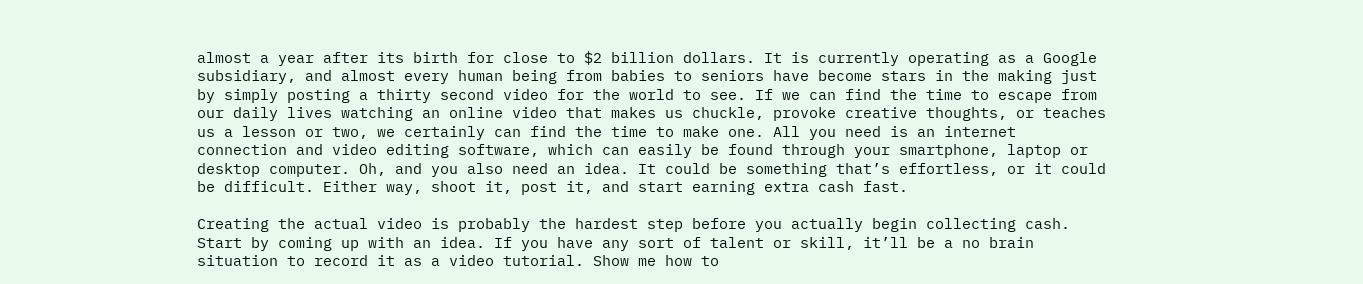almost a year after its birth for close to $2 billion dollars. It is currently operating as a Google subsidiary, and almost every human being from babies to seniors have become stars in the making just by simply posting a thirty second video for the world to see. If we can find the time to escape from our daily lives watching an online video that makes us chuckle, provoke creative thoughts, or teaches us a lesson or two, we certainly can find the time to make one. All you need is an internet connection and video editing software, which can easily be found through your smartphone, laptop or desktop computer. Oh, and you also need an idea. It could be something that’s effortless, or it could be difficult. Either way, shoot it, post it, and start earning extra cash fast.

Creating the actual video is probably the hardest step before you actually begin collecting cash. Start by coming up with an idea. If you have any sort of talent or skill, it’ll be a no brain situation to record it as a video tutorial. Show me how to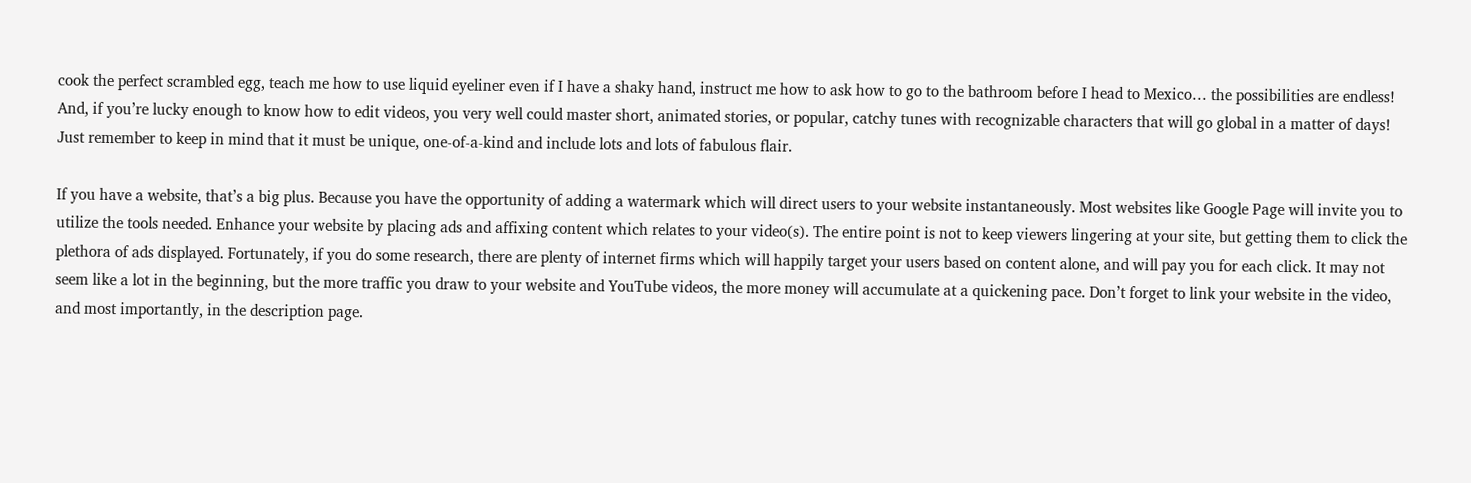cook the perfect scrambled egg, teach me how to use liquid eyeliner even if I have a shaky hand, instruct me how to ask how to go to the bathroom before I head to Mexico… the possibilities are endless! And, if you’re lucky enough to know how to edit videos, you very well could master short, animated stories, or popular, catchy tunes with recognizable characters that will go global in a matter of days! Just remember to keep in mind that it must be unique, one-of-a-kind and include lots and lots of fabulous flair.

If you have a website, that’s a big plus. Because you have the opportunity of adding a watermark which will direct users to your website instantaneously. Most websites like Google Page will invite you to utilize the tools needed. Enhance your website by placing ads and affixing content which relates to your video(s). The entire point is not to keep viewers lingering at your site, but getting them to click the plethora of ads displayed. Fortunately, if you do some research, there are plenty of internet firms which will happily target your users based on content alone, and will pay you for each click. It may not seem like a lot in the beginning, but the more traffic you draw to your website and YouTube videos, the more money will accumulate at a quickening pace. Don’t forget to link your website in the video, and most importantly, in the description page.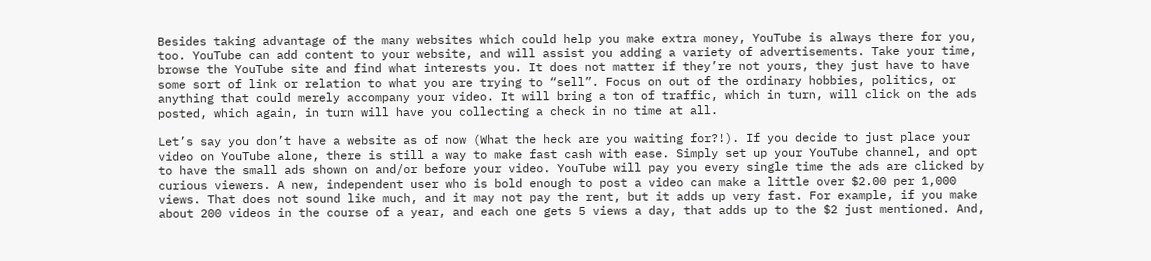Besides taking advantage of the many websites which could help you make extra money, YouTube is always there for you, too. YouTube can add content to your website, and will assist you adding a variety of advertisements. Take your time, browse the YouTube site and find what interests you. It does not matter if they’re not yours, they just have to have some sort of link or relation to what you are trying to “sell”. Focus on out of the ordinary hobbies, politics, or anything that could merely accompany your video. It will bring a ton of traffic, which in turn, will click on the ads posted, which again, in turn will have you collecting a check in no time at all.

Let’s say you don’t have a website as of now (What the heck are you waiting for?!). If you decide to just place your video on YouTube alone, there is still a way to make fast cash with ease. Simply set up your YouTube channel, and opt to have the small ads shown on and/or before your video. YouTube will pay you every single time the ads are clicked by curious viewers. A new, independent user who is bold enough to post a video can make a little over $2.00 per 1,000 views. That does not sound like much, and it may not pay the rent, but it adds up very fast. For example, if you make about 200 videos in the course of a year, and each one gets 5 views a day, that adds up to the $2 just mentioned. And,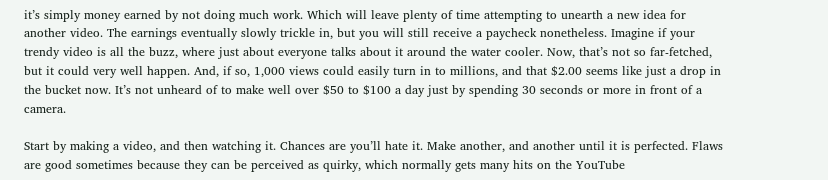it’s simply money earned by not doing much work. Which will leave plenty of time attempting to unearth a new idea for another video. The earnings eventually slowly trickle in, but you will still receive a paycheck nonetheless. Imagine if your trendy video is all the buzz, where just about everyone talks about it around the water cooler. Now, that’s not so far-fetched, but it could very well happen. And, if so, 1,000 views could easily turn in to millions, and that $2.00 seems like just a drop in the bucket now. It’s not unheard of to make well over $50 to $100 a day just by spending 30 seconds or more in front of a camera.

Start by making a video, and then watching it. Chances are you’ll hate it. Make another, and another until it is perfected. Flaws are good sometimes because they can be perceived as quirky, which normally gets many hits on the YouTube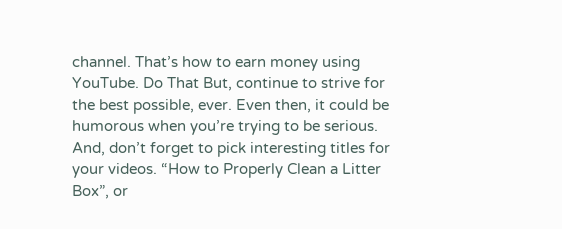channel. That’s how to earn money using YouTube. Do That But, continue to strive for the best possible, ever. Even then, it could be humorous when you’re trying to be serious. And, don’t forget to pick interesting titles for your videos. “How to Properly Clean a Litter Box”, or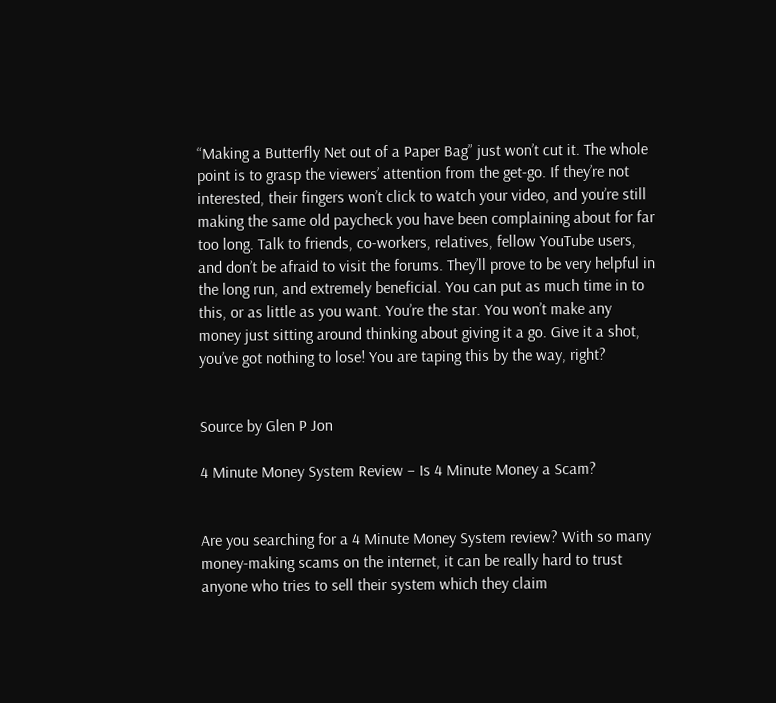“Making a Butterfly Net out of a Paper Bag” just won’t cut it. The whole point is to grasp the viewers’ attention from the get-go. If they’re not interested, their fingers won’t click to watch your video, and you’re still making the same old paycheck you have been complaining about for far too long. Talk to friends, co-workers, relatives, fellow YouTube users, and don’t be afraid to visit the forums. They’ll prove to be very helpful in the long run, and extremely beneficial. You can put as much time in to this, or as little as you want. You’re the star. You won’t make any money just sitting around thinking about giving it a go. Give it a shot, you’ve got nothing to lose! You are taping this by the way, right?


Source by Glen P Jon

4 Minute Money System Review – Is 4 Minute Money a Scam?


Are you searching for a 4 Minute Money System review? With so many money-making scams on the internet, it can be really hard to trust anyone who tries to sell their system which they claim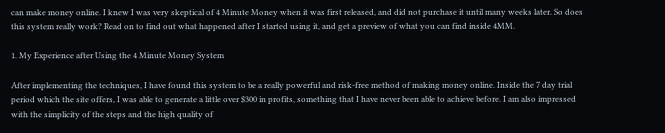can make money online. I knew I was very skeptical of 4 Minute Money when it was first released, and did not purchase it until many weeks later. So does this system really work? Read on to find out what happened after I started using it, and get a preview of what you can find inside 4MM.

1. My Experience after Using the 4 Minute Money System

After implementing the techniques, I have found this system to be a really powerful and risk-free method of making money online. Inside the 7 day trial period which the site offers, I was able to generate a little over $300 in profits, something that I have never been able to achieve before. I am also impressed with the simplicity of the steps and the high quality of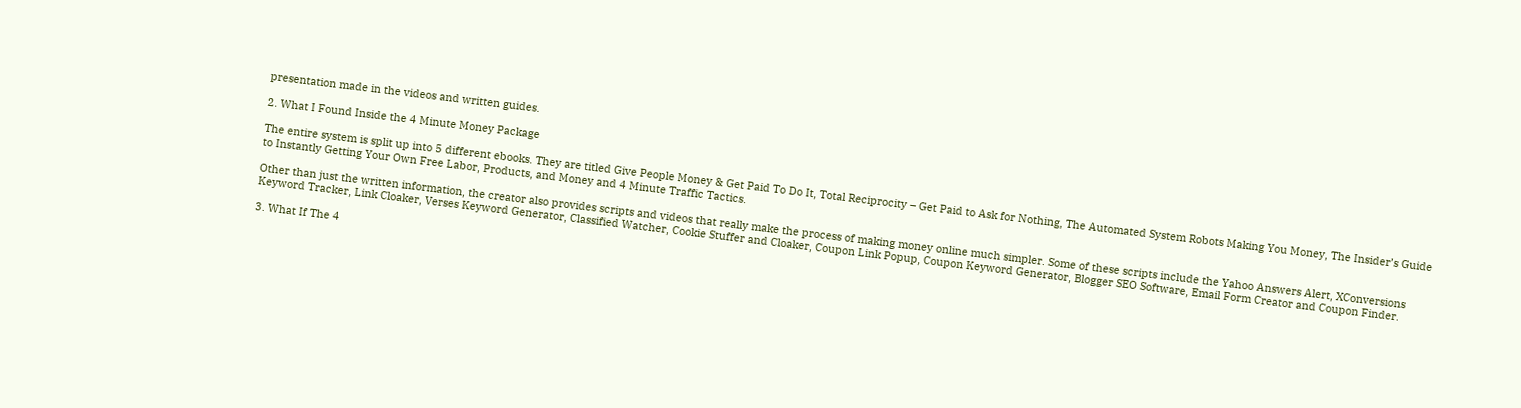presentation made in the videos and written guides.

2. What I Found Inside the 4 Minute Money Package

The entire system is split up into 5 different ebooks. They are titled Give People Money & Get Paid To Do It, Total Reciprocity – Get Paid to Ask for Nothing, The Automated System Robots Making You Money, The Insider’s Guide to Instantly Getting Your Own Free Labor, Products, and Money and 4 Minute Traffic Tactics.

Other than just the written information, the creator also provides scripts and videos that really make the process of making money online much simpler. Some of these scripts include the Yahoo Answers Alert, XConversions Keyword Tracker, Link Cloaker, Verses Keyword Generator, Classified Watcher, Cookie Stuffer and Cloaker, Coupon Link Popup, Coupon Keyword Generator, Blogger SEO Software, Email Form Creator and Coupon Finder.

3. What If The 4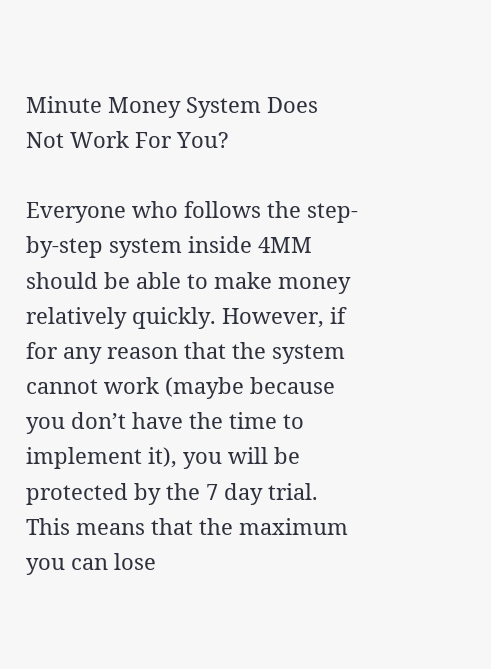Minute Money System Does Not Work For You?

Everyone who follows the step-by-step system inside 4MM should be able to make money relatively quickly. However, if for any reason that the system cannot work (maybe because you don’t have the time to implement it), you will be protected by the 7 day trial. This means that the maximum you can lose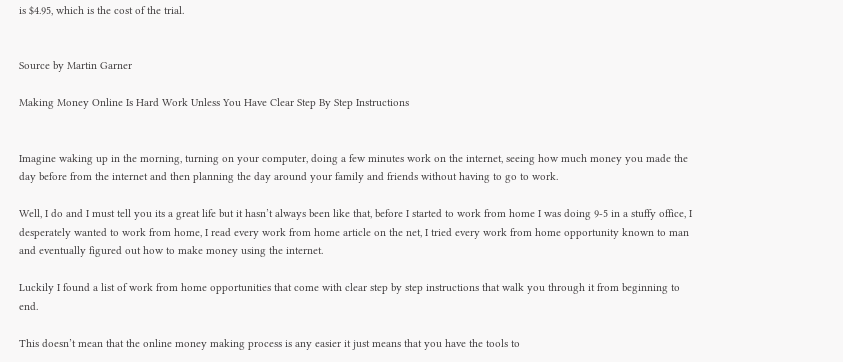is $4.95, which is the cost of the trial.


Source by Martin Garner

Making Money Online Is Hard Work Unless You Have Clear Step By Step Instructions


Imagine waking up in the morning, turning on your computer, doing a few minutes work on the internet, seeing how much money you made the day before from the internet and then planning the day around your family and friends without having to go to work.

Well, I do and I must tell you its a great life but it hasn’t always been like that, before I started to work from home I was doing 9-5 in a stuffy office, I desperately wanted to work from home, I read every work from home article on the net, I tried every work from home opportunity known to man and eventually figured out how to make money using the internet.

Luckily I found a list of work from home opportunities that come with clear step by step instructions that walk you through it from beginning to end.

This doesn’t mean that the online money making process is any easier it just means that you have the tools to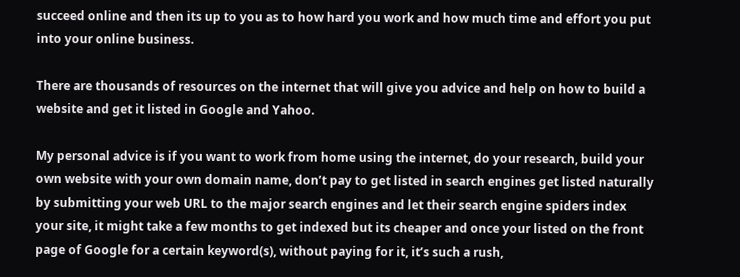succeed online and then its up to you as to how hard you work and how much time and effort you put into your online business.

There are thousands of resources on the internet that will give you advice and help on how to build a website and get it listed in Google and Yahoo.

My personal advice is if you want to work from home using the internet, do your research, build your own website with your own domain name, don’t pay to get listed in search engines get listed naturally by submitting your web URL to the major search engines and let their search engine spiders index your site, it might take a few months to get indexed but its cheaper and once your listed on the front page of Google for a certain keyword(s), without paying for it, it’s such a rush,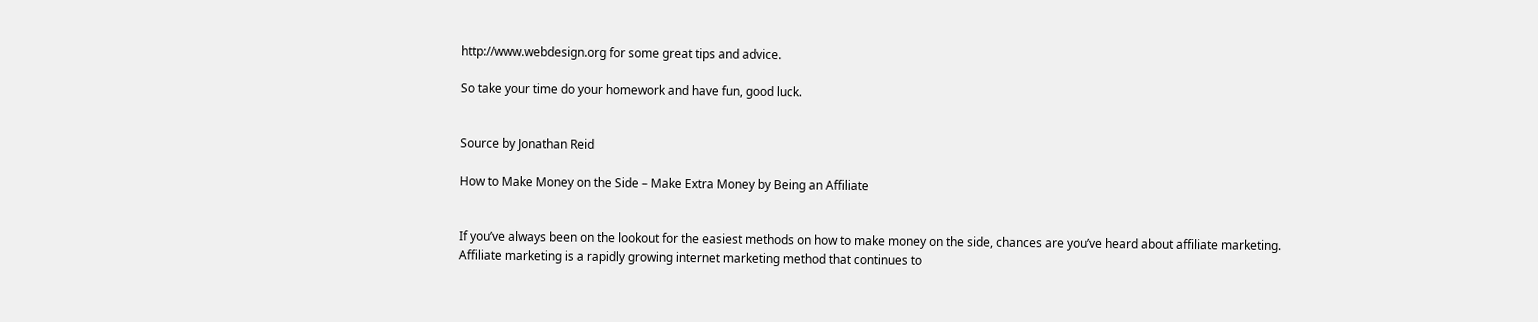http://www.webdesign.org for some great tips and advice.

So take your time do your homework and have fun, good luck.


Source by Jonathan Reid

How to Make Money on the Side – Make Extra Money by Being an Affiliate


If you’ve always been on the lookout for the easiest methods on how to make money on the side, chances are you’ve heard about affiliate marketing. Affiliate marketing is a rapidly growing internet marketing method that continues to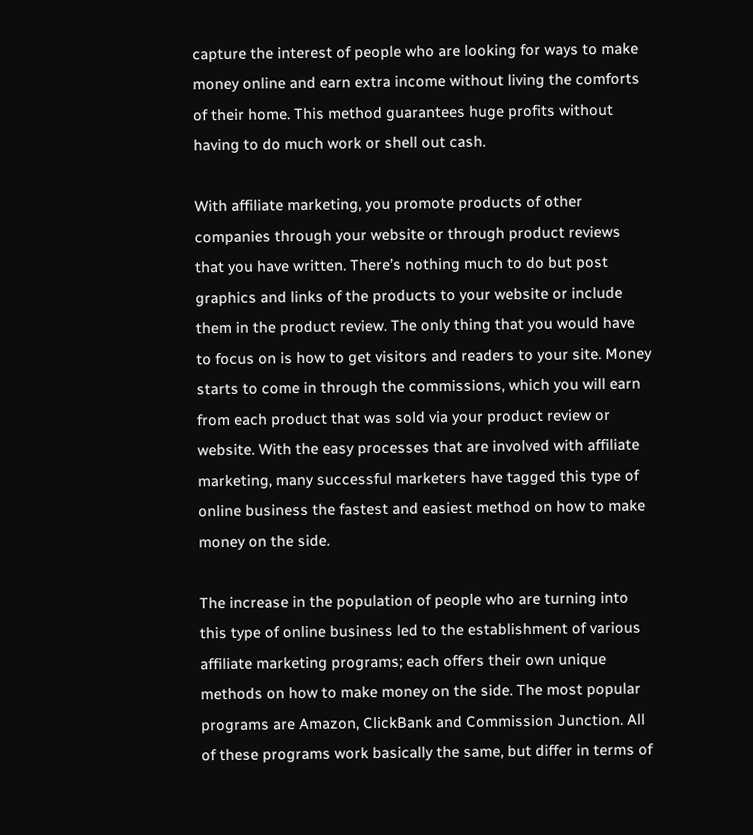capture the interest of people who are looking for ways to make money online and earn extra income without living the comforts of their home. This method guarantees huge profits without having to do much work or shell out cash.

With affiliate marketing, you promote products of other companies through your website or through product reviews that you have written. There’s nothing much to do but post graphics and links of the products to your website or include them in the product review. The only thing that you would have to focus on is how to get visitors and readers to your site. Money starts to come in through the commissions, which you will earn from each product that was sold via your product review or website. With the easy processes that are involved with affiliate marketing, many successful marketers have tagged this type of online business the fastest and easiest method on how to make money on the side.

The increase in the population of people who are turning into this type of online business led to the establishment of various affiliate marketing programs; each offers their own unique methods on how to make money on the side. The most popular programs are Amazon, ClickBank and Commission Junction. All of these programs work basically the same, but differ in terms of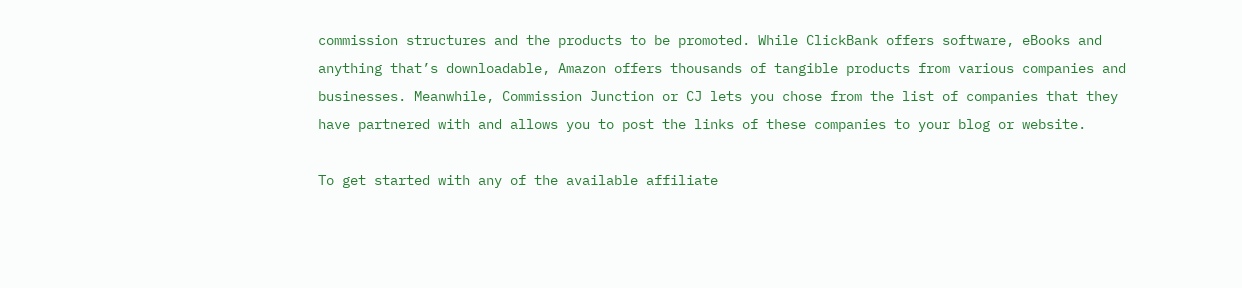commission structures and the products to be promoted. While ClickBank offers software, eBooks and anything that’s downloadable, Amazon offers thousands of tangible products from various companies and businesses. Meanwhile, Commission Junction or CJ lets you chose from the list of companies that they have partnered with and allows you to post the links of these companies to your blog or website.

To get started with any of the available affiliate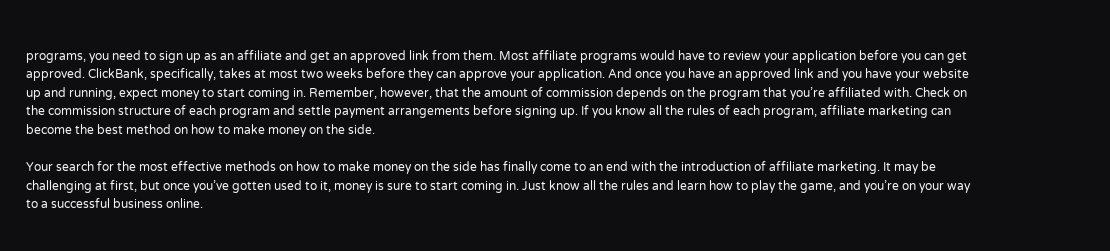programs, you need to sign up as an affiliate and get an approved link from them. Most affiliate programs would have to review your application before you can get approved. ClickBank, specifically, takes at most two weeks before they can approve your application. And once you have an approved link and you have your website up and running, expect money to start coming in. Remember, however, that the amount of commission depends on the program that you’re affiliated with. Check on the commission structure of each program and settle payment arrangements before signing up. If you know all the rules of each program, affiliate marketing can become the best method on how to make money on the side.

Your search for the most effective methods on how to make money on the side has finally come to an end with the introduction of affiliate marketing. It may be challenging at first, but once you’ve gotten used to it, money is sure to start coming in. Just know all the rules and learn how to play the game, and you’re on your way to a successful business online.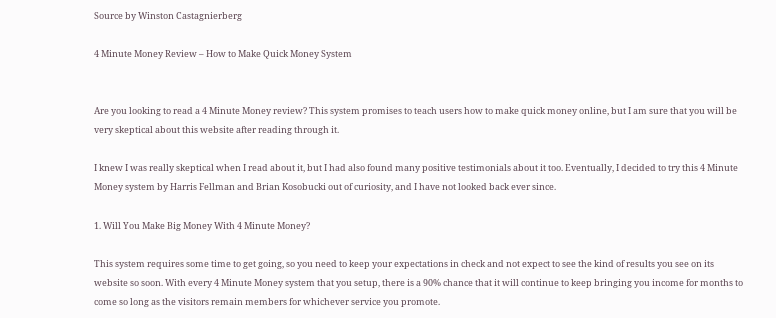Source by Winston Castagnierberg

4 Minute Money Review – How to Make Quick Money System


Are you looking to read a 4 Minute Money review? This system promises to teach users how to make quick money online, but I am sure that you will be very skeptical about this website after reading through it.

I knew I was really skeptical when I read about it, but I had also found many positive testimonials about it too. Eventually, I decided to try this 4 Minute Money system by Harris Fellman and Brian Kosobucki out of curiosity, and I have not looked back ever since.

1. Will You Make Big Money With 4 Minute Money?

This system requires some time to get going, so you need to keep your expectations in check and not expect to see the kind of results you see on its website so soon. With every 4 Minute Money system that you setup, there is a 90% chance that it will continue to keep bringing you income for months to come so long as the visitors remain members for whichever service you promote.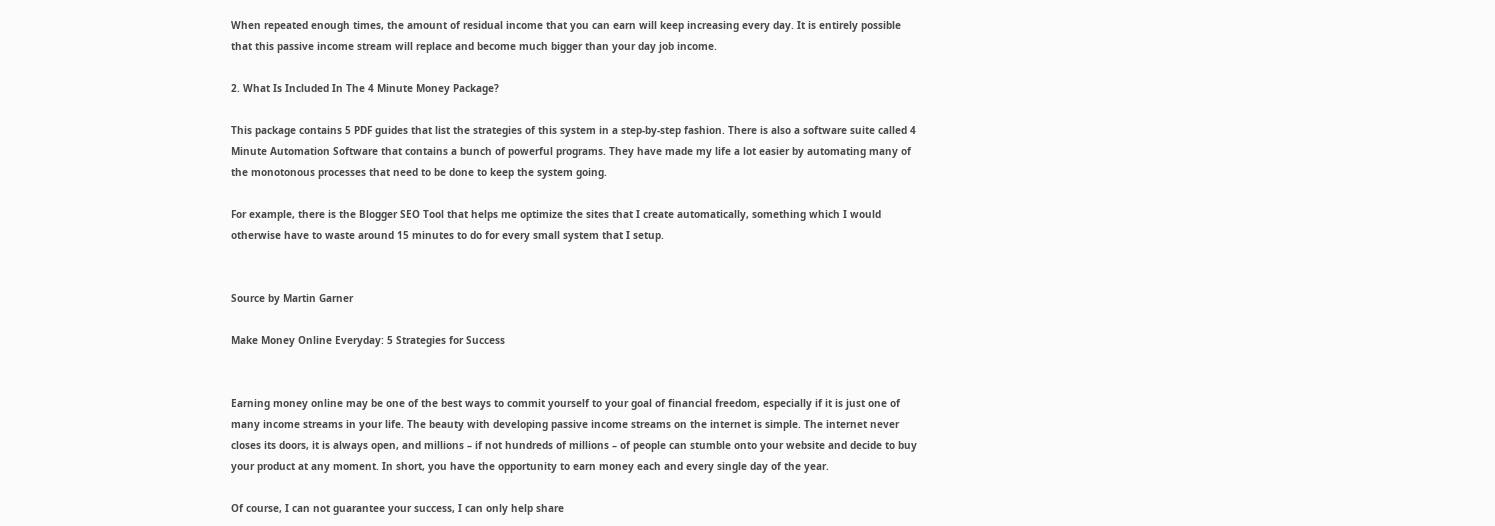When repeated enough times, the amount of residual income that you can earn will keep increasing every day. It is entirely possible that this passive income stream will replace and become much bigger than your day job income.

2. What Is Included In The 4 Minute Money Package?

This package contains 5 PDF guides that list the strategies of this system in a step-by-step fashion. There is also a software suite called 4 Minute Automation Software that contains a bunch of powerful programs. They have made my life a lot easier by automating many of the monotonous processes that need to be done to keep the system going.

For example, there is the Blogger SEO Tool that helps me optimize the sites that I create automatically, something which I would otherwise have to waste around 15 minutes to do for every small system that I setup.


Source by Martin Garner

Make Money Online Everyday: 5 Strategies for Success


Earning money online may be one of the best ways to commit yourself to your goal of financial freedom, especially if it is just one of many income streams in your life. The beauty with developing passive income streams on the internet is simple. The internet never closes its doors, it is always open, and millions – if not hundreds of millions – of people can stumble onto your website and decide to buy your product at any moment. In short, you have the opportunity to earn money each and every single day of the year.

Of course, I can not guarantee your success, I can only help share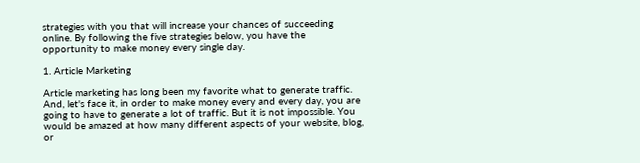strategies with you that will increase your chances of succeeding online. By following the five strategies below, you have the opportunity to make money every single day.

1. Article Marketing

Article marketing has long been my favorite what to generate traffic. And, let's face it, in order to make money every and every day, you are going to have to generate a lot of traffic. But it is not impossible. You would be amazed at how many different aspects of your website, blog, or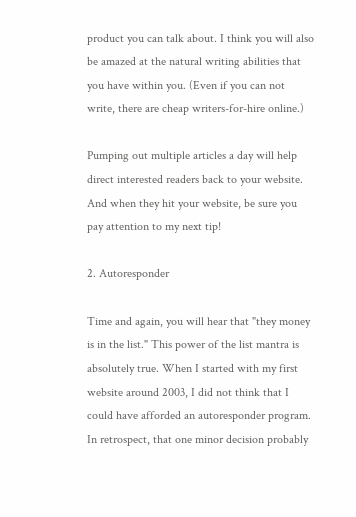product you can talk about. I think you will also be amazed at the natural writing abilities that you have within you. (Even if you can not write, there are cheap writers-for-hire online.)

Pumping out multiple articles a day will help direct interested readers back to your website. And when they hit your website, be sure you pay attention to my next tip!

2. Autoresponder

Time and again, you will hear that "they money is in the list." This power of the list mantra is absolutely true. When I started with my first website around 2003, I did not think that I could have afforded an autoresponder program. In retrospect, that one minor decision probably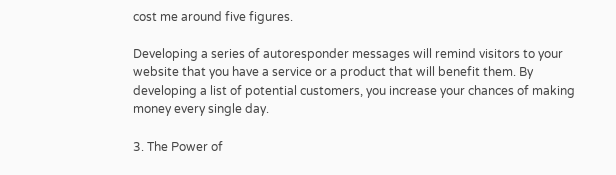cost me around five figures.

Developing a series of autoresponder messages will remind visitors to your website that you have a service or a product that will benefit them. By developing a list of potential customers, you increase your chances of making money every single day.

3. The Power of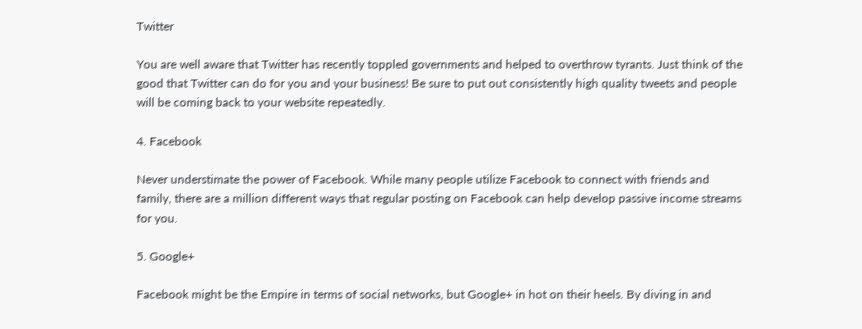Twitter

You are well aware that Twitter has recently toppled governments and helped to overthrow tyrants. Just think of the good that Twitter can do for you and your business! Be sure to put out consistently high quality tweets and people will be coming back to your website repeatedly.

4. Facebook

Never understimate the power of Facebook. While many people utilize Facebook to connect with friends and family, there are a million different ways that regular posting on Facebook can help develop passive income streams for you.

5. Google+

Facebook might be the Empire in terms of social networks, but Google+ in hot on their heels. By diving in and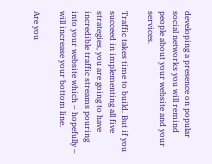developing a presence on popular social networks you will remind people about your website and your services.

Traffic takes time to build. But if you succeed in implementing all five strategies, you are going to have incredible traffic streams pouring into your website which – hopefully – will increase your bottom line.

Are you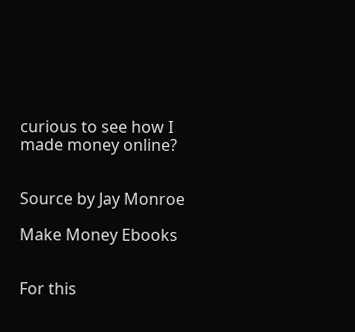curious to see how I made money online?


Source by Jay Monroe

Make Money Ebooks


For this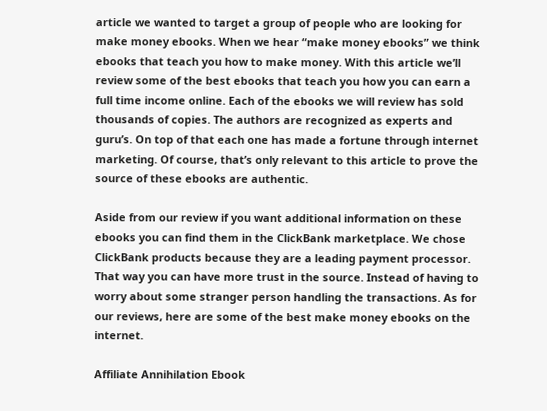article we wanted to target a group of people who are looking for make money ebooks. When we hear “make money ebooks” we think ebooks that teach you how to make money. With this article we’ll review some of the best ebooks that teach you how you can earn a full time income online. Each of the ebooks we will review has sold thousands of copies. The authors are recognized as experts and guru’s. On top of that each one has made a fortune through internet marketing. Of course, that’s only relevant to this article to prove the source of these ebooks are authentic.

Aside from our review if you want additional information on these ebooks you can find them in the ClickBank marketplace. We chose ClickBank products because they are a leading payment processor. That way you can have more trust in the source. Instead of having to worry about some stranger person handling the transactions. As for our reviews, here are some of the best make money ebooks on the internet.

Affiliate Annihilation Ebook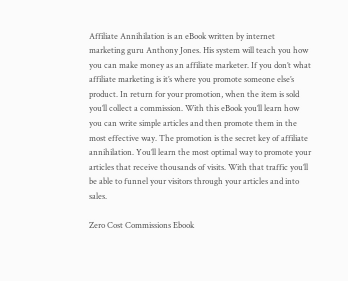Affiliate Annihilation is an eBook written by internet marketing guru Anthony Jones. His system will teach you how you can make money as an affiliate marketer. If you don’t what affiliate marketing is it’s where you promote someone else’s product. In return for your promotion, when the item is sold you’ll collect a commission. With this eBook you’ll learn how you can write simple articles and then promote them in the most effective way. The promotion is the secret key of affiliate annihilation. You’ll learn the most optimal way to promote your articles that receive thousands of visits. With that traffic you’ll be able to funnel your visitors through your articles and into sales.

Zero Cost Commissions Ebook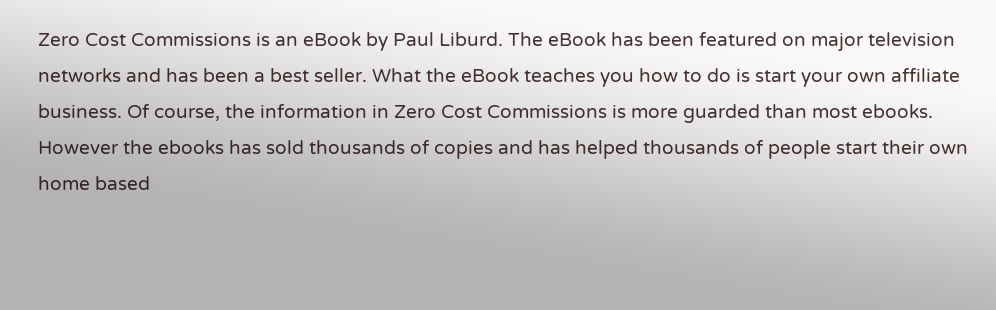Zero Cost Commissions is an eBook by Paul Liburd. The eBook has been featured on major television networks and has been a best seller. What the eBook teaches you how to do is start your own affiliate business. Of course, the information in Zero Cost Commissions is more guarded than most ebooks. However the ebooks has sold thousands of copies and has helped thousands of people start their own home based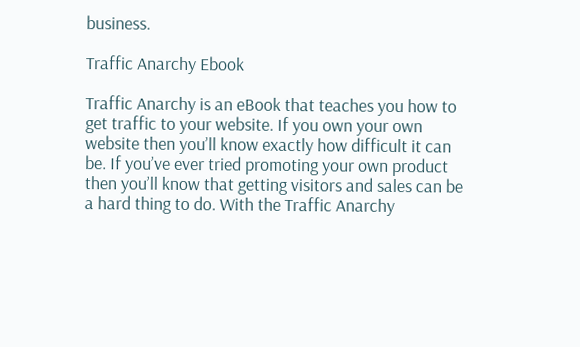business.

Traffic Anarchy Ebook

Traffic Anarchy is an eBook that teaches you how to get traffic to your website. If you own your own website then you’ll know exactly how difficult it can be. If you’ve ever tried promoting your own product then you’ll know that getting visitors and sales can be a hard thing to do. With the Traffic Anarchy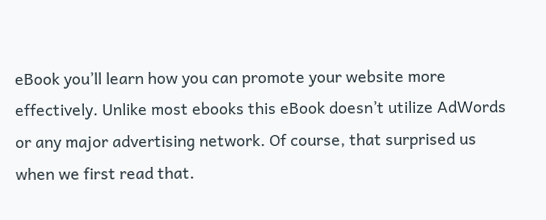eBook you’ll learn how you can promote your website more effectively. Unlike most ebooks this eBook doesn’t utilize AdWords or any major advertising network. Of course, that surprised us when we first read that.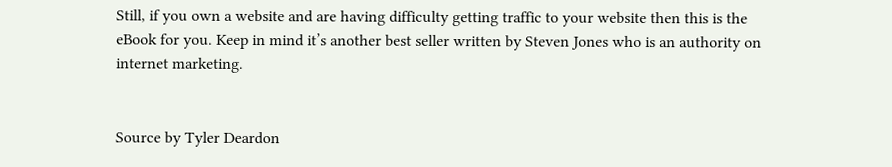Still, if you own a website and are having difficulty getting traffic to your website then this is the eBook for you. Keep in mind it’s another best seller written by Steven Jones who is an authority on internet marketing.


Source by Tyler Deardon